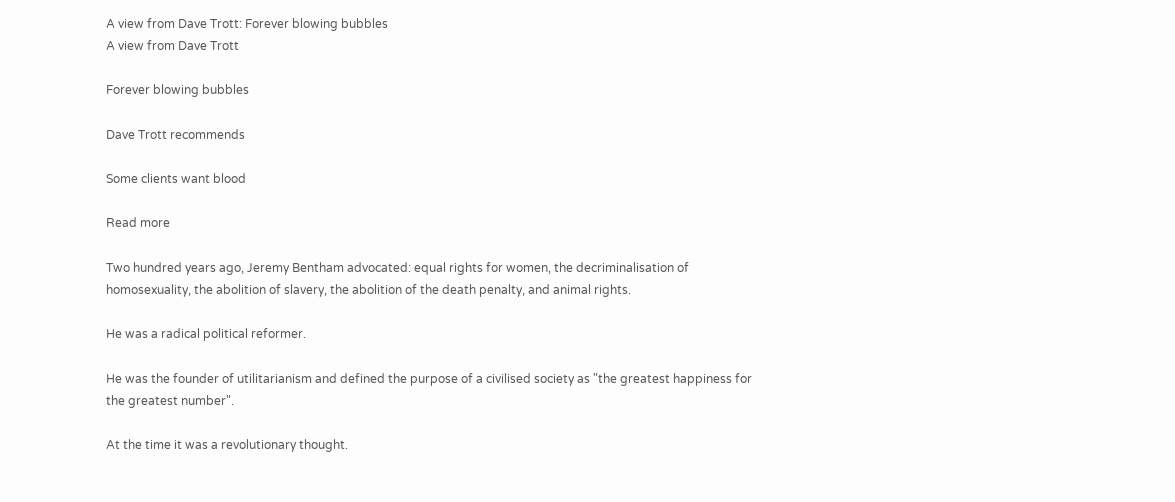A view from Dave Trott: Forever blowing bubbles
A view from Dave Trott

Forever blowing bubbles

Dave Trott recommends

Some clients want blood

Read more

Two hundred years ago, Jeremy Bentham advocated: equal rights for women, the decriminalisation of homosexuality, the abolition of slavery, the abolition of the death penalty, and animal rights.

He was a radical political reformer.

He was the founder of utilitarianism and defined the purpose of a civilised society as "the greatest happiness for the greatest number".

At the time it was a revolutionary thought.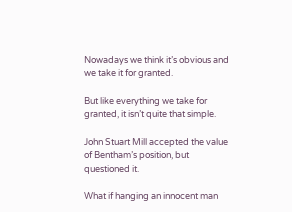Nowadays we think it’s obvious and we take it for granted.

But like everything we take for granted, it isn’t quite that simple.

John Stuart Mill accepted the value of Bentham’s position, but questioned it.

What if hanging an innocent man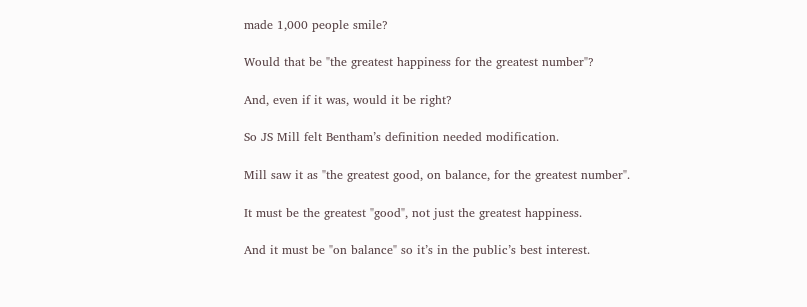made 1,000 people smile?

Would that be "the greatest happiness for the greatest number"?

And, even if it was, would it be right?

So JS Mill felt Bentham’s definition needed modification.

Mill saw it as "the greatest good, on balance, for the greatest number".

It must be the greatest "good", not just the greatest happiness.

And it must be "on balance" so it’s in the public’s best interest.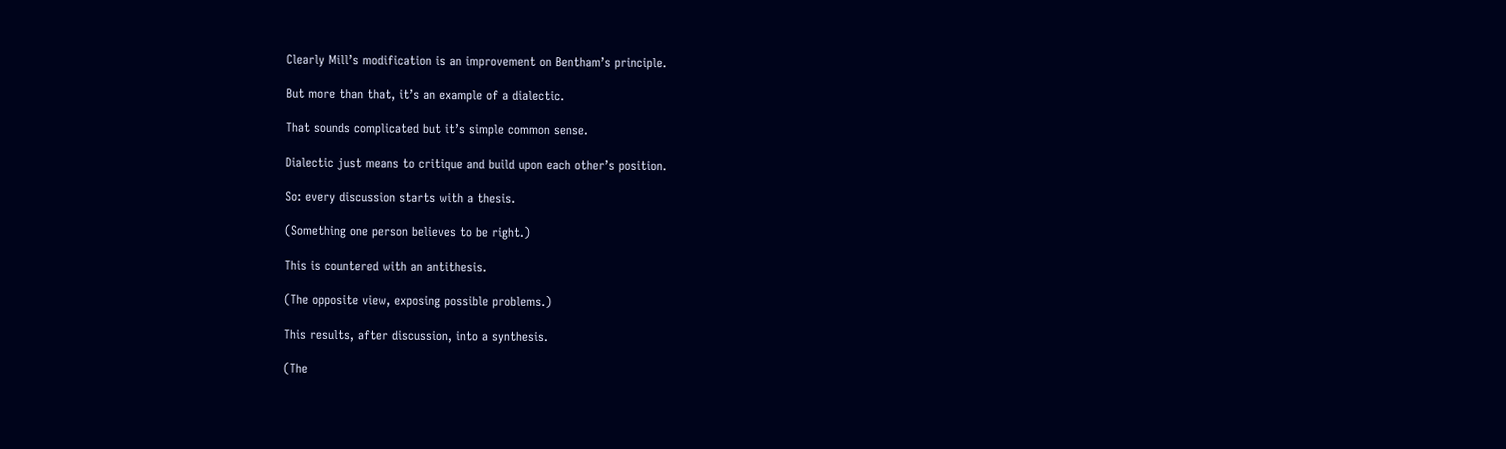Clearly Mill’s modification is an improvement on Bentham’s principle.

But more than that, it’s an example of a dialectic.

That sounds complicated but it’s simple common sense.

Dialectic just means to critique and build upon each other’s position.

So: every discussion starts with a thesis.

(Something one person believes to be right.)

This is countered with an antithesis.

(The opposite view, exposing possible problems.)

This results, after discussion, into a synthesis.

(The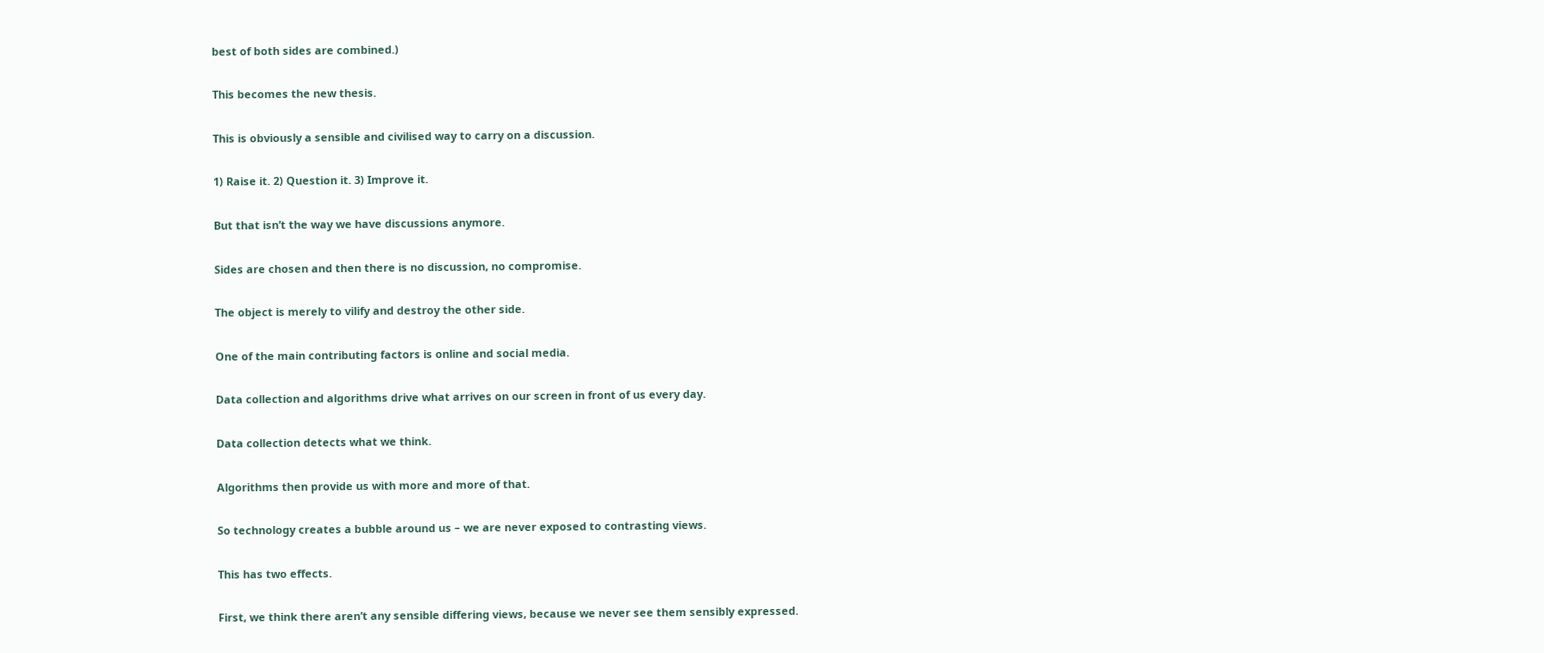best of both sides are combined.)

This becomes the new thesis.

This is obviously a sensible and civilised way to carry on a discussion.

1) Raise it. 2) Question it. 3) Improve it.

But that isn’t the way we have discussions anymore.

Sides are chosen and then there is no discussion, no compromise.

The object is merely to vilify and destroy the other side.

One of the main contributing factors is online and social media.

Data collection and algorithms drive what arrives on our screen in front of us every day.

Data collection detects what we think.

Algorithms then provide us with more and more of that.

So technology creates a bubble around us – we are never exposed to contrasting views.

This has two effects.

First, we think there aren’t any sensible differing views, because we never see them sensibly expressed.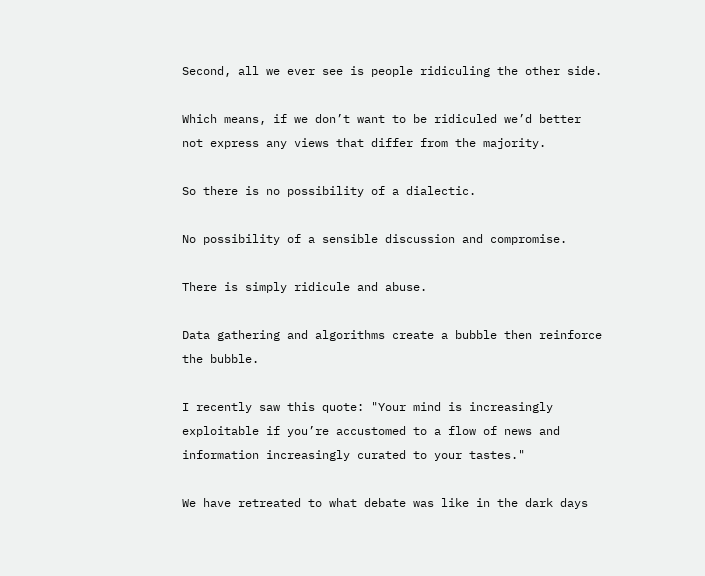Second, all we ever see is people ridiculing the other side.

Which means, if we don’t want to be ridiculed we’d better not express any views that differ from the majority.

So there is no possibility of a dialectic.

No possibility of a sensible discussion and compromise.

There is simply ridicule and abuse.

Data gathering and algorithms create a bubble then reinforce the bubble.

I recently saw this quote: "Your mind is increasingly exploitable if you’re accustomed to a flow of news and information increasingly curated to your tastes."

We have retreated to what debate was like in the dark days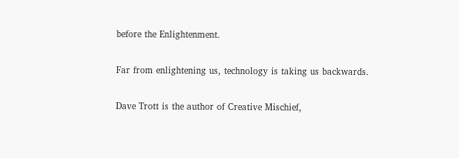before the Enlightenment.

Far from enlightening us, technology is taking us backwards.

Dave Trott is the author of Creative Mischief,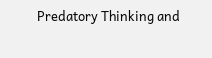Predatory Thinking and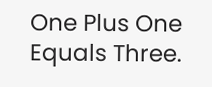One Plus One Equals Three.